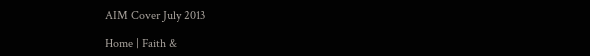AIM Cover July 2013

Home | Faith &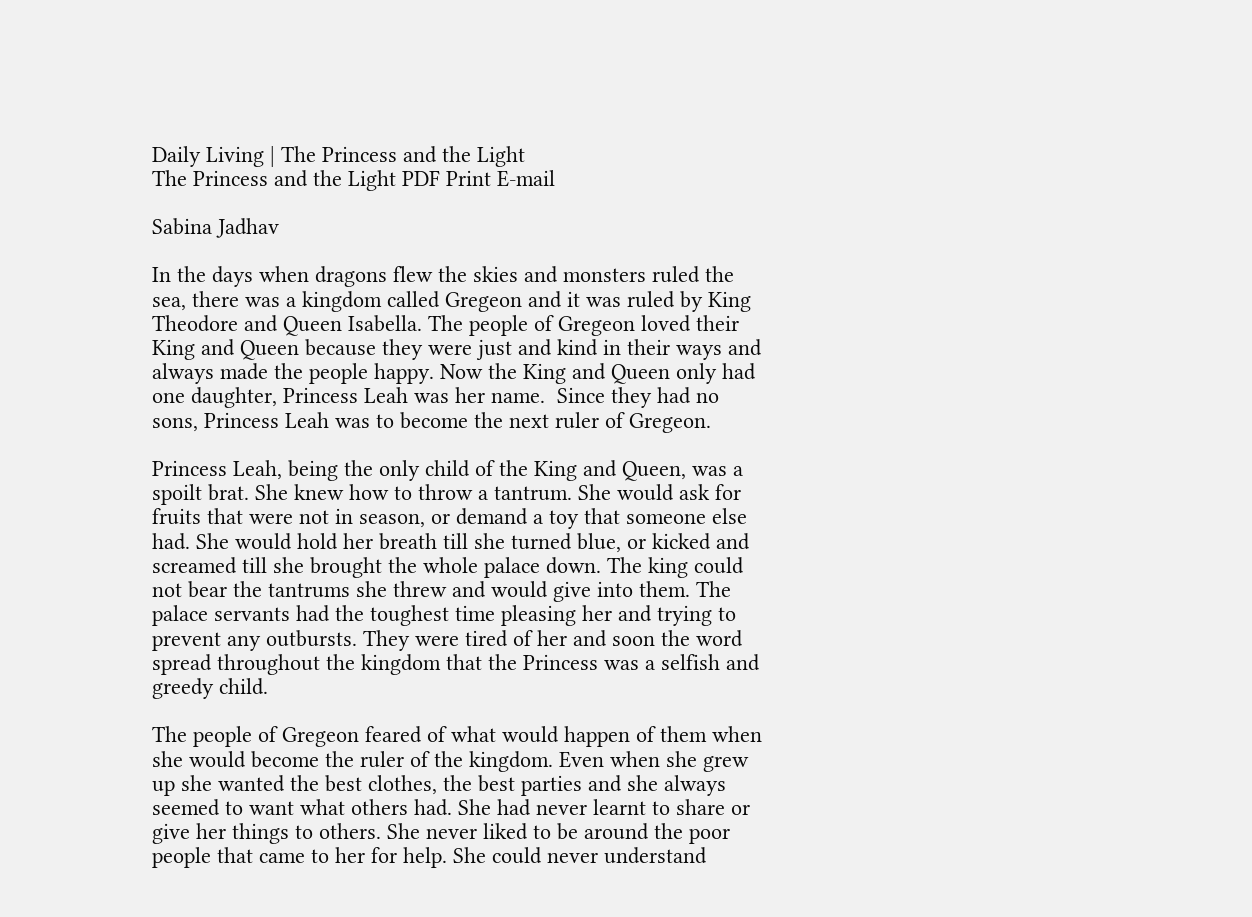Daily Living | The Princess and the Light
The Princess and the Light PDF Print E-mail

Sabina Jadhav

In the days when dragons flew the skies and monsters ruled the sea, there was a kingdom called Gregeon and it was ruled by King Theodore and Queen Isabella. The people of Gregeon loved their King and Queen because they were just and kind in their ways and always made the people happy. Now the King and Queen only had one daughter, Princess Leah was her name.  Since they had no sons, Princess Leah was to become the next ruler of Gregeon.

Princess Leah, being the only child of the King and Queen, was a spoilt brat. She knew how to throw a tantrum. She would ask for fruits that were not in season, or demand a toy that someone else had. She would hold her breath till she turned blue, or kicked and screamed till she brought the whole palace down. The king could not bear the tantrums she threw and would give into them. The palace servants had the toughest time pleasing her and trying to prevent any outbursts. They were tired of her and soon the word spread throughout the kingdom that the Princess was a selfish and greedy child.

The people of Gregeon feared of what would happen of them when she would become the ruler of the kingdom. Even when she grew up she wanted the best clothes, the best parties and she always seemed to want what others had. She had never learnt to share or give her things to others. She never liked to be around the poor people that came to her for help. She could never understand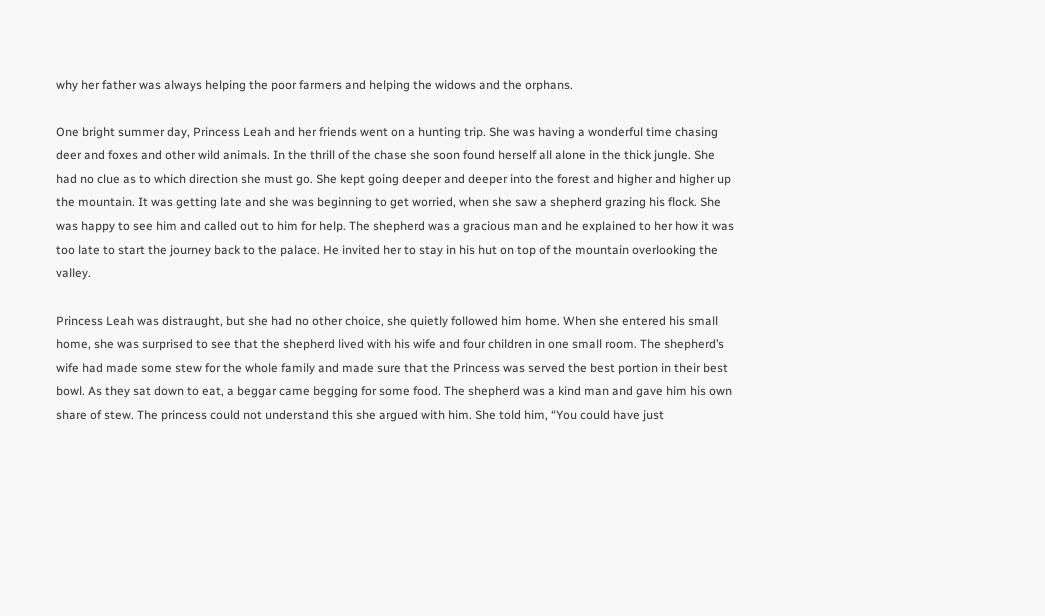why her father was always helping the poor farmers and helping the widows and the orphans.

One bright summer day, Princess Leah and her friends went on a hunting trip. She was having a wonderful time chasing deer and foxes and other wild animals. In the thrill of the chase she soon found herself all alone in the thick jungle. She had no clue as to which direction she must go. She kept going deeper and deeper into the forest and higher and higher up the mountain. It was getting late and she was beginning to get worried, when she saw a shepherd grazing his flock. She was happy to see him and called out to him for help. The shepherd was a gracious man and he explained to her how it was too late to start the journey back to the palace. He invited her to stay in his hut on top of the mountain overlooking the valley.

Princess Leah was distraught, but she had no other choice, she quietly followed him home. When she entered his small home, she was surprised to see that the shepherd lived with his wife and four children in one small room. The shepherd’s wife had made some stew for the whole family and made sure that the Princess was served the best portion in their best bowl. As they sat down to eat, a beggar came begging for some food. The shepherd was a kind man and gave him his own share of stew. The princess could not understand this she argued with him. She told him, “You could have just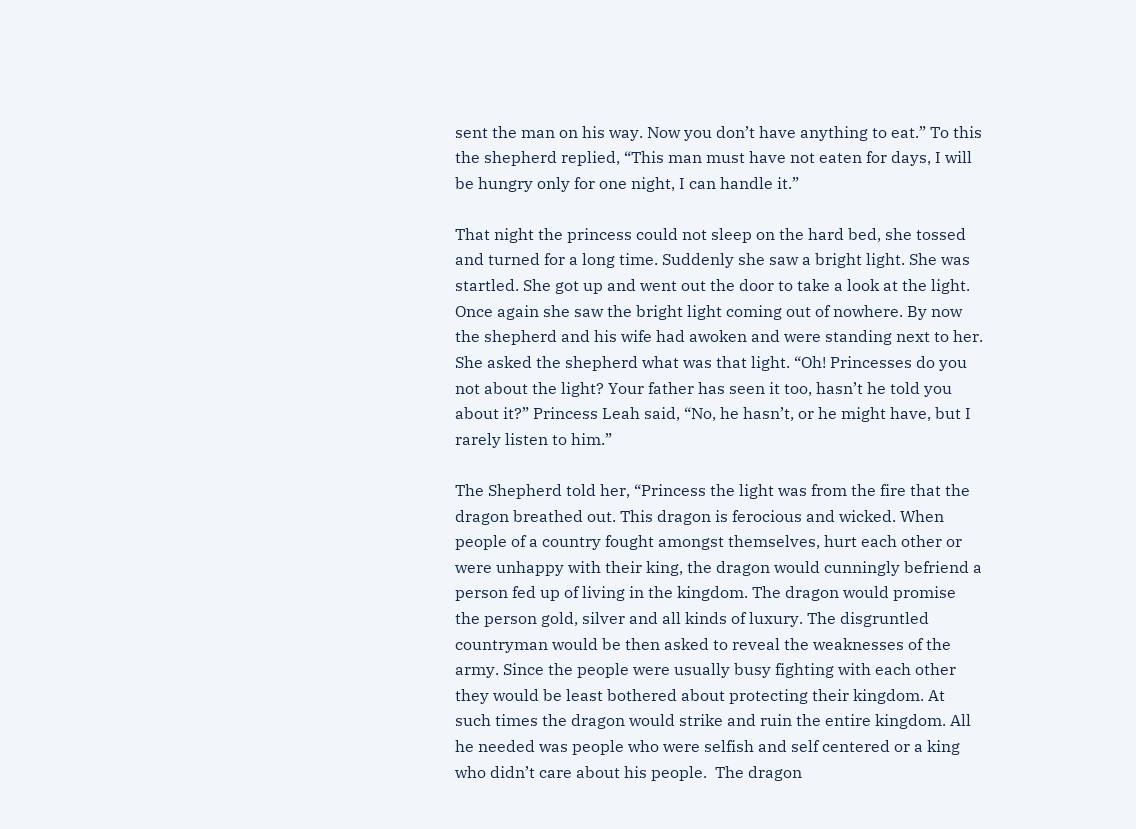sent the man on his way. Now you don’t have anything to eat.” To this the shepherd replied, “This man must have not eaten for days, I will be hungry only for one night, I can handle it.”

That night the princess could not sleep on the hard bed, she tossed and turned for a long time. Suddenly she saw a bright light. She was startled. She got up and went out the door to take a look at the light. Once again she saw the bright light coming out of nowhere. By now the shepherd and his wife had awoken and were standing next to her. She asked the shepherd what was that light. “Oh! Princesses do you not about the light? Your father has seen it too, hasn’t he told you about it?” Princess Leah said, “No, he hasn’t, or he might have, but I rarely listen to him.”

The Shepherd told her, “Princess the light was from the fire that the dragon breathed out. This dragon is ferocious and wicked. When people of a country fought amongst themselves, hurt each other or were unhappy with their king, the dragon would cunningly befriend a person fed up of living in the kingdom. The dragon would promise the person gold, silver and all kinds of luxury. The disgruntled countryman would be then asked to reveal the weaknesses of the army. Since the people were usually busy fighting with each other they would be least bothered about protecting their kingdom. At such times the dragon would strike and ruin the entire kingdom. All he needed was people who were selfish and self centered or a king who didn’t care about his people.  The dragon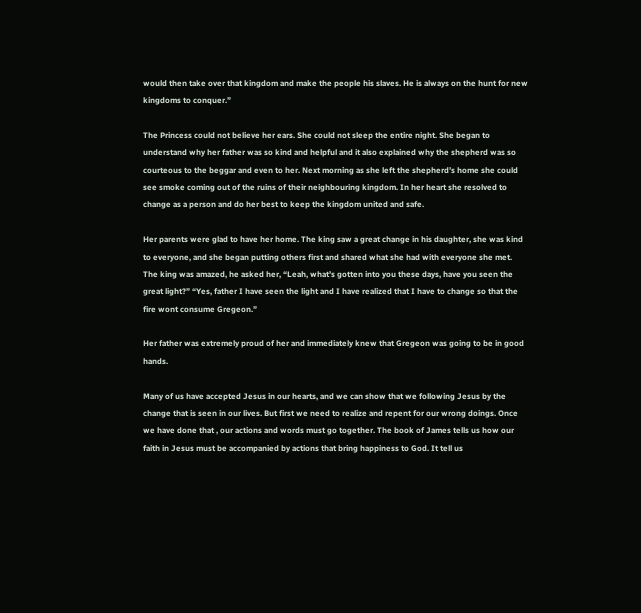would then take over that kingdom and make the people his slaves. He is always on the hunt for new kingdoms to conquer.”

The Princess could not believe her ears. She could not sleep the entire night. She began to understand why her father was so kind and helpful and it also explained why the shepherd was so courteous to the beggar and even to her. Next morning as she left the shepherd’s home she could see smoke coming out of the ruins of their neighbouring kingdom. In her heart she resolved to change as a person and do her best to keep the kingdom united and safe.

Her parents were glad to have her home. The king saw a great change in his daughter, she was kind to everyone, and she began putting others first and shared what she had with everyone she met.  The king was amazed, he asked her, “Leah, what’s gotten into you these days, have you seen the great light?” “Yes, father I have seen the light and I have realized that I have to change so that the fire wont consume Gregeon.”

Her father was extremely proud of her and immediately knew that Gregeon was going to be in good hands.

Many of us have accepted Jesus in our hearts, and we can show that we following Jesus by the change that is seen in our lives. But first we need to realize and repent for our wrong doings. Once we have done that , our actions and words must go together. The book of James tells us how our faith in Jesus must be accompanied by actions that bring happiness to God. It tell us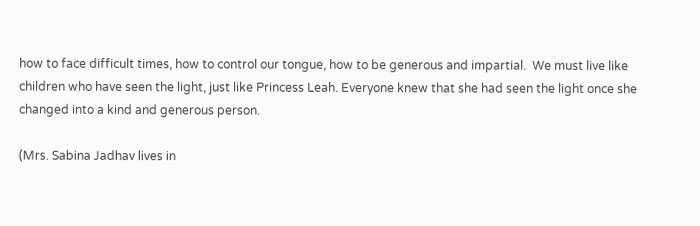how to face difficult times, how to control our tongue, how to be generous and impartial.  We must live like children who have seen the light, just like Princess Leah. Everyone knew that she had seen the light once she changed into a kind and generous person.

(Mrs. Sabina Jadhav lives in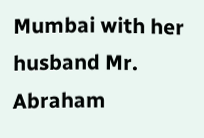Mumbai with her husband Mr. Abraham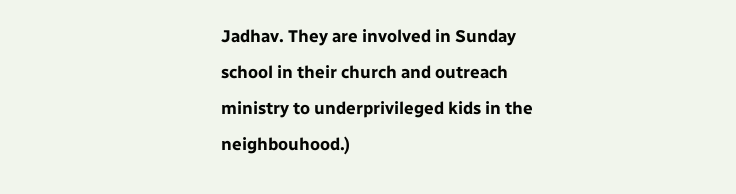Jadhav. They are involved in Sunday school in their church and outreach ministry to underprivileged kids in the neighbouhood.)